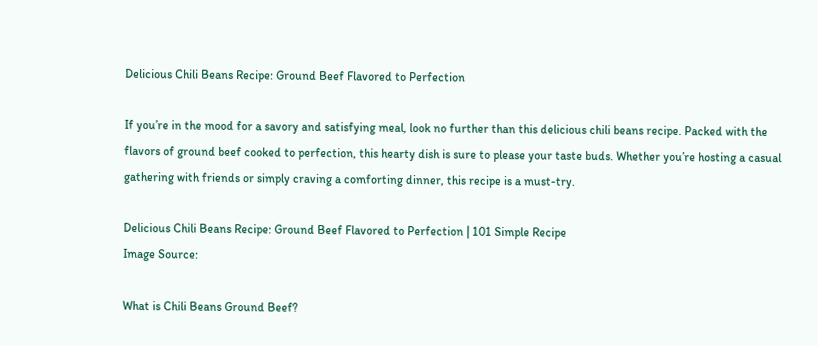Delicious Chili Beans Recipe: Ground Beef Flavored to Perfection

If you’re in the mood for a savory and satisfying meal, look no further than this delicious chili beans recipe. Packed with the flavors of ground beef cooked to perfection, this hearty dish is sure to please your taste buds. Whether you’re hosting a casual gathering with friends or simply craving a comforting dinner, this recipe is a must-try.

Delicious Chili Beans Recipe: Ground Beef Flavored to Perfection | 101 Simple Recipe
Image Source:

What is Chili Beans Ground Beef?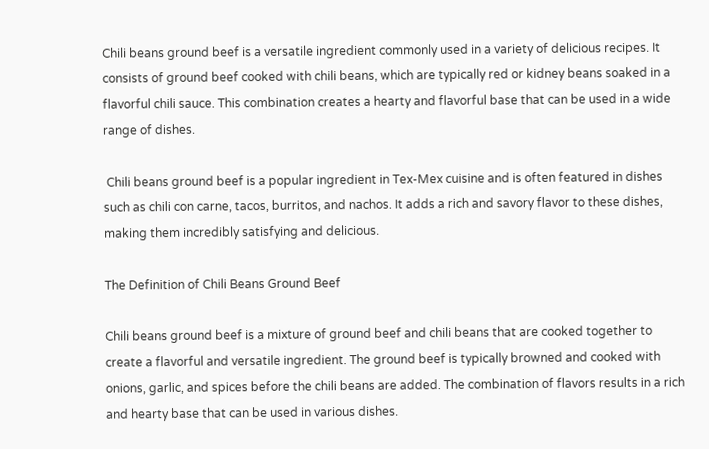Chili beans ground beef is a versatile ingredient commonly used in a variety of delicious recipes. It consists of ground beef cooked with chili beans, which are typically red or kidney beans soaked in a flavorful chili sauce. This combination creates a hearty and flavorful base that can be used in a wide range of dishes.

 Chili beans ground beef is a popular ingredient in Tex-Mex cuisine and is often featured in dishes such as chili con carne, tacos, burritos, and nachos. It adds a rich and savory flavor to these dishes, making them incredibly satisfying and delicious.

The Definition of Chili Beans Ground Beef

Chili beans ground beef is a mixture of ground beef and chili beans that are cooked together to create a flavorful and versatile ingredient. The ground beef is typically browned and cooked with onions, garlic, and spices before the chili beans are added. The combination of flavors results in a rich and hearty base that can be used in various dishes.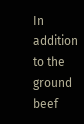In addition to the ground beef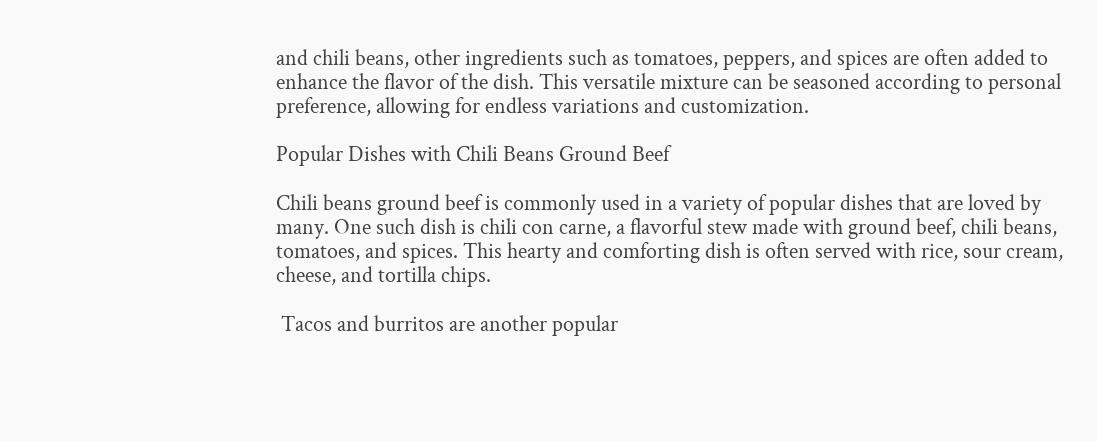and chili beans, other ingredients such as tomatoes, peppers, and spices are often added to enhance the flavor of the dish. This versatile mixture can be seasoned according to personal preference, allowing for endless variations and customization.

Popular Dishes with Chili Beans Ground Beef

Chili beans ground beef is commonly used in a variety of popular dishes that are loved by many. One such dish is chili con carne, a flavorful stew made with ground beef, chili beans, tomatoes, and spices. This hearty and comforting dish is often served with rice, sour cream, cheese, and tortilla chips.

 Tacos and burritos are another popular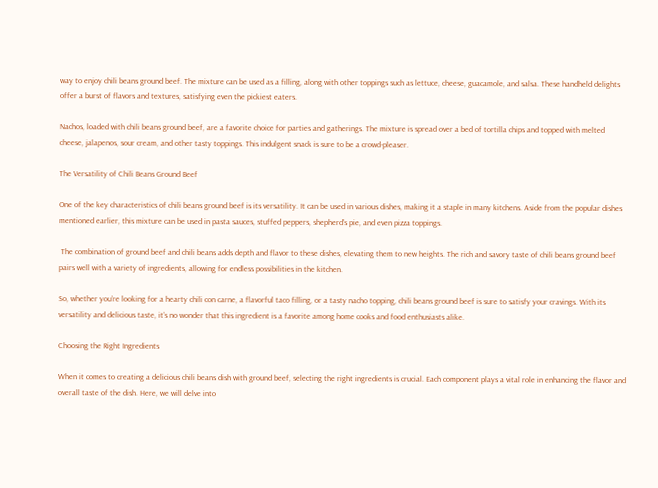way to enjoy chili beans ground beef. The mixture can be used as a filling, along with other toppings such as lettuce, cheese, guacamole, and salsa. These handheld delights offer a burst of flavors and textures, satisfying even the pickiest eaters.

Nachos, loaded with chili beans ground beef, are a favorite choice for parties and gatherings. The mixture is spread over a bed of tortilla chips and topped with melted cheese, jalapenos, sour cream, and other tasty toppings. This indulgent snack is sure to be a crowd-pleaser.

The Versatility of Chili Beans Ground Beef

One of the key characteristics of chili beans ground beef is its versatility. It can be used in various dishes, making it a staple in many kitchens. Aside from the popular dishes mentioned earlier, this mixture can be used in pasta sauces, stuffed peppers, shepherd’s pie, and even pizza toppings.

 The combination of ground beef and chili beans adds depth and flavor to these dishes, elevating them to new heights. The rich and savory taste of chili beans ground beef pairs well with a variety of ingredients, allowing for endless possibilities in the kitchen.

So, whether you’re looking for a hearty chili con carne, a flavorful taco filling, or a tasty nacho topping, chili beans ground beef is sure to satisfy your cravings. With its versatility and delicious taste, it’s no wonder that this ingredient is a favorite among home cooks and food enthusiasts alike.

Choosing the Right Ingredients

When it comes to creating a delicious chili beans dish with ground beef, selecting the right ingredients is crucial. Each component plays a vital role in enhancing the flavor and overall taste of the dish. Here, we will delve into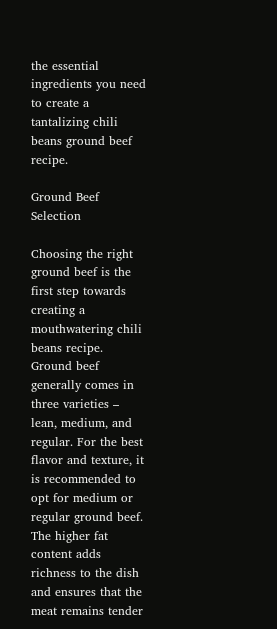the essential ingredients you need to create a tantalizing chili beans ground beef recipe.

Ground Beef Selection

Choosing the right ground beef is the first step towards creating a mouthwatering chili beans recipe. Ground beef generally comes in three varieties – lean, medium, and regular. For the best flavor and texture, it is recommended to opt for medium or regular ground beef. The higher fat content adds richness to the dish and ensures that the meat remains tender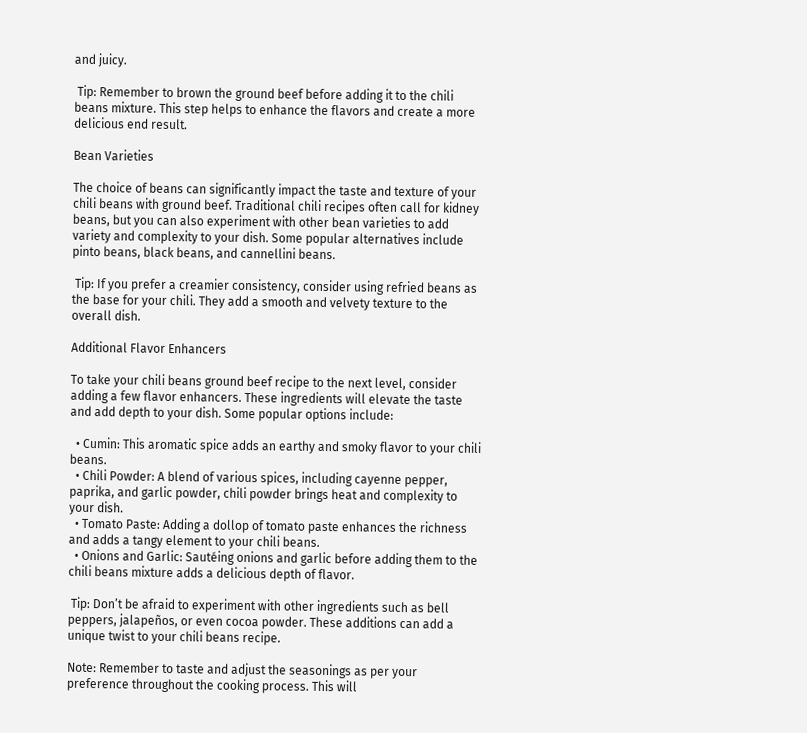and juicy.

 Tip: Remember to brown the ground beef before adding it to the chili beans mixture. This step helps to enhance the flavors and create a more delicious end result.

Bean Varieties

The choice of beans can significantly impact the taste and texture of your chili beans with ground beef. Traditional chili recipes often call for kidney beans, but you can also experiment with other bean varieties to add variety and complexity to your dish. Some popular alternatives include pinto beans, black beans, and cannellini beans.

 Tip: If you prefer a creamier consistency, consider using refried beans as the base for your chili. They add a smooth and velvety texture to the overall dish.

Additional Flavor Enhancers

To take your chili beans ground beef recipe to the next level, consider adding a few flavor enhancers. These ingredients will elevate the taste and add depth to your dish. Some popular options include:

  • Cumin: This aromatic spice adds an earthy and smoky flavor to your chili beans.
  • Chili Powder: A blend of various spices, including cayenne pepper, paprika, and garlic powder, chili powder brings heat and complexity to your dish.
  • Tomato Paste: Adding a dollop of tomato paste enhances the richness and adds a tangy element to your chili beans.
  • Onions and Garlic: Sautéing onions and garlic before adding them to the chili beans mixture adds a delicious depth of flavor.

 Tip: Don’t be afraid to experiment with other ingredients such as bell peppers, jalapeños, or even cocoa powder. These additions can add a unique twist to your chili beans recipe.

Note: Remember to taste and adjust the seasonings as per your preference throughout the cooking process. This will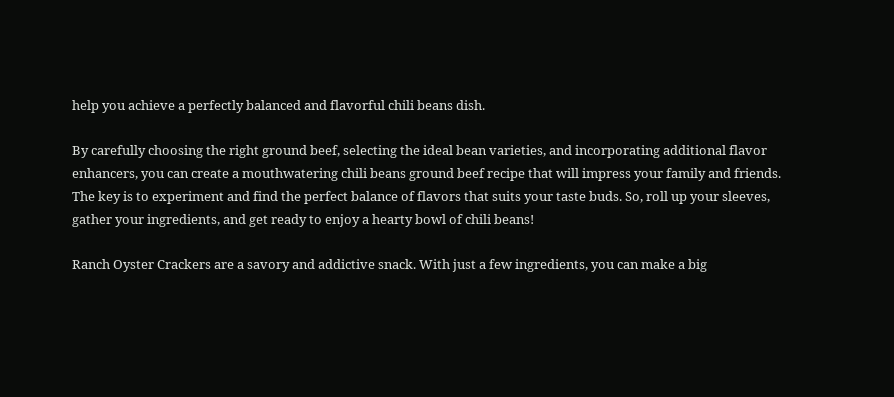help you achieve a perfectly balanced and flavorful chili beans dish.

By carefully choosing the right ground beef, selecting the ideal bean varieties, and incorporating additional flavor enhancers, you can create a mouthwatering chili beans ground beef recipe that will impress your family and friends. The key is to experiment and find the perfect balance of flavors that suits your taste buds. So, roll up your sleeves, gather your ingredients, and get ready to enjoy a hearty bowl of chili beans!

Ranch Oyster Crackers are a savory and addictive snack. With just a few ingredients, you can make a big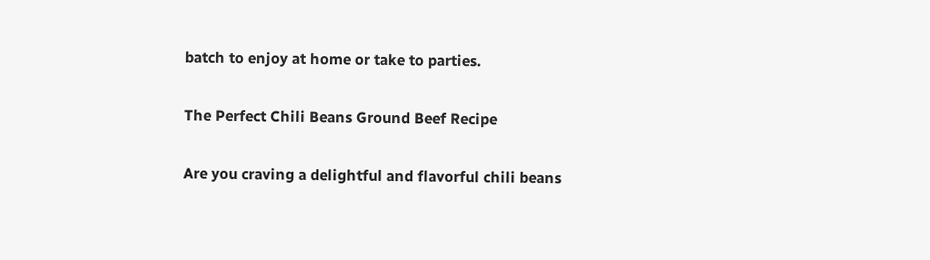batch to enjoy at home or take to parties.

The Perfect Chili Beans Ground Beef Recipe

Are you craving a delightful and flavorful chili beans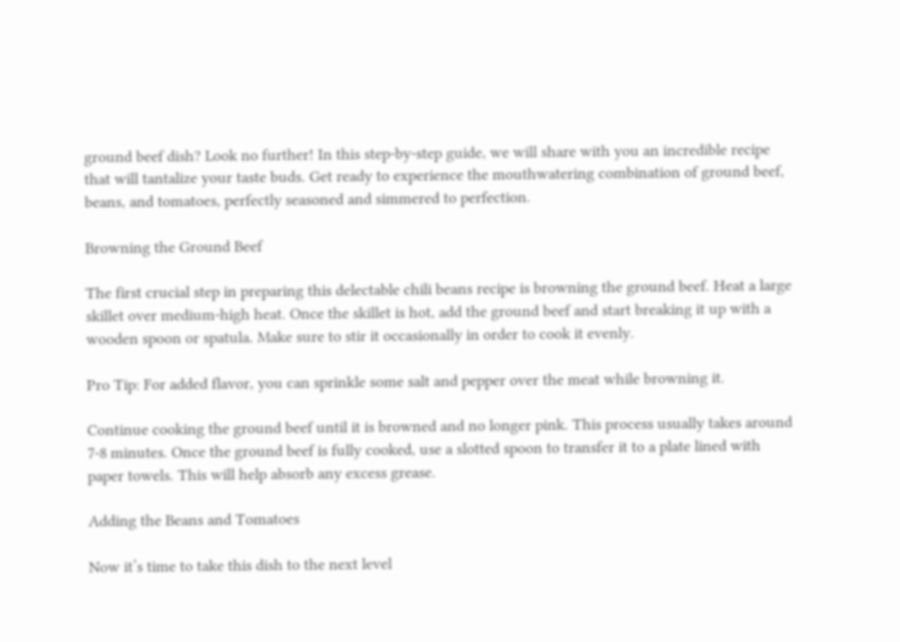ground beef dish? Look no further! In this step-by-step guide, we will share with you an incredible recipe that will tantalize your taste buds. Get ready to experience the mouthwatering combination of ground beef, beans, and tomatoes, perfectly seasoned and simmered to perfection.

Browning the Ground Beef

The first crucial step in preparing this delectable chili beans recipe is browning the ground beef. Heat a large skillet over medium-high heat. Once the skillet is hot, add the ground beef and start breaking it up with a wooden spoon or spatula. Make sure to stir it occasionally in order to cook it evenly.

Pro Tip: For added flavor, you can sprinkle some salt and pepper over the meat while browning it.

Continue cooking the ground beef until it is browned and no longer pink. This process usually takes around 7-8 minutes. Once the ground beef is fully cooked, use a slotted spoon to transfer it to a plate lined with paper towels. This will help absorb any excess grease.

Adding the Beans and Tomatoes

Now it’s time to take this dish to the next level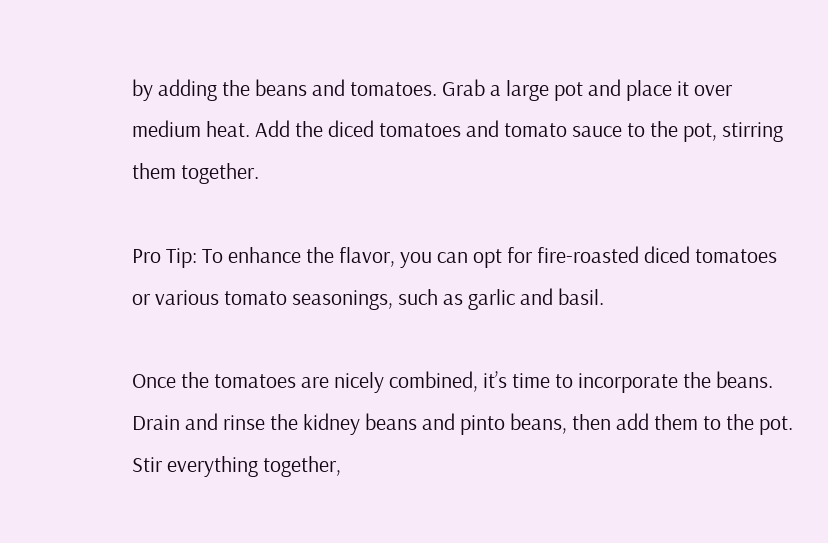by adding the beans and tomatoes. Grab a large pot and place it over medium heat. Add the diced tomatoes and tomato sauce to the pot, stirring them together.

Pro Tip: To enhance the flavor, you can opt for fire-roasted diced tomatoes or various tomato seasonings, such as garlic and basil.

Once the tomatoes are nicely combined, it’s time to incorporate the beans. Drain and rinse the kidney beans and pinto beans, then add them to the pot. Stir everything together,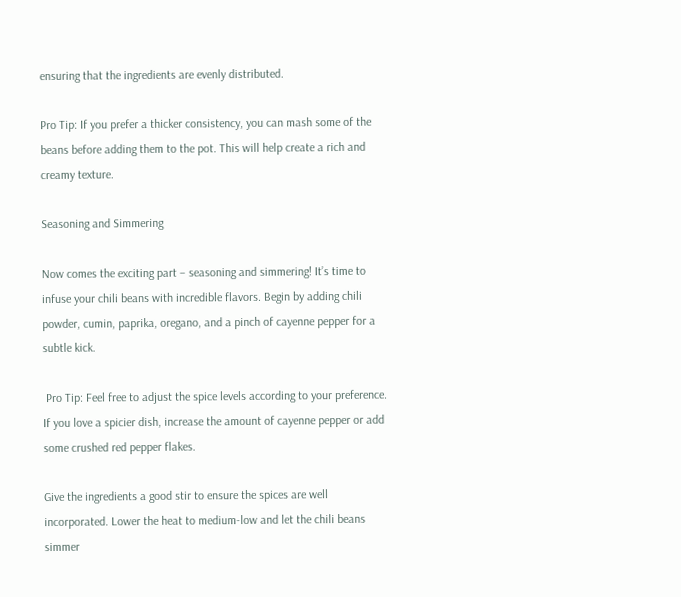ensuring that the ingredients are evenly distributed.

Pro Tip: If you prefer a thicker consistency, you can mash some of the beans before adding them to the pot. This will help create a rich and creamy texture.

Seasoning and Simmering

Now comes the exciting part – seasoning and simmering! It’s time to infuse your chili beans with incredible flavors. Begin by adding chili powder, cumin, paprika, oregano, and a pinch of cayenne pepper for a subtle kick.

 Pro Tip: Feel free to adjust the spice levels according to your preference. If you love a spicier dish, increase the amount of cayenne pepper or add some crushed red pepper flakes.

Give the ingredients a good stir to ensure the spices are well incorporated. Lower the heat to medium-low and let the chili beans simmer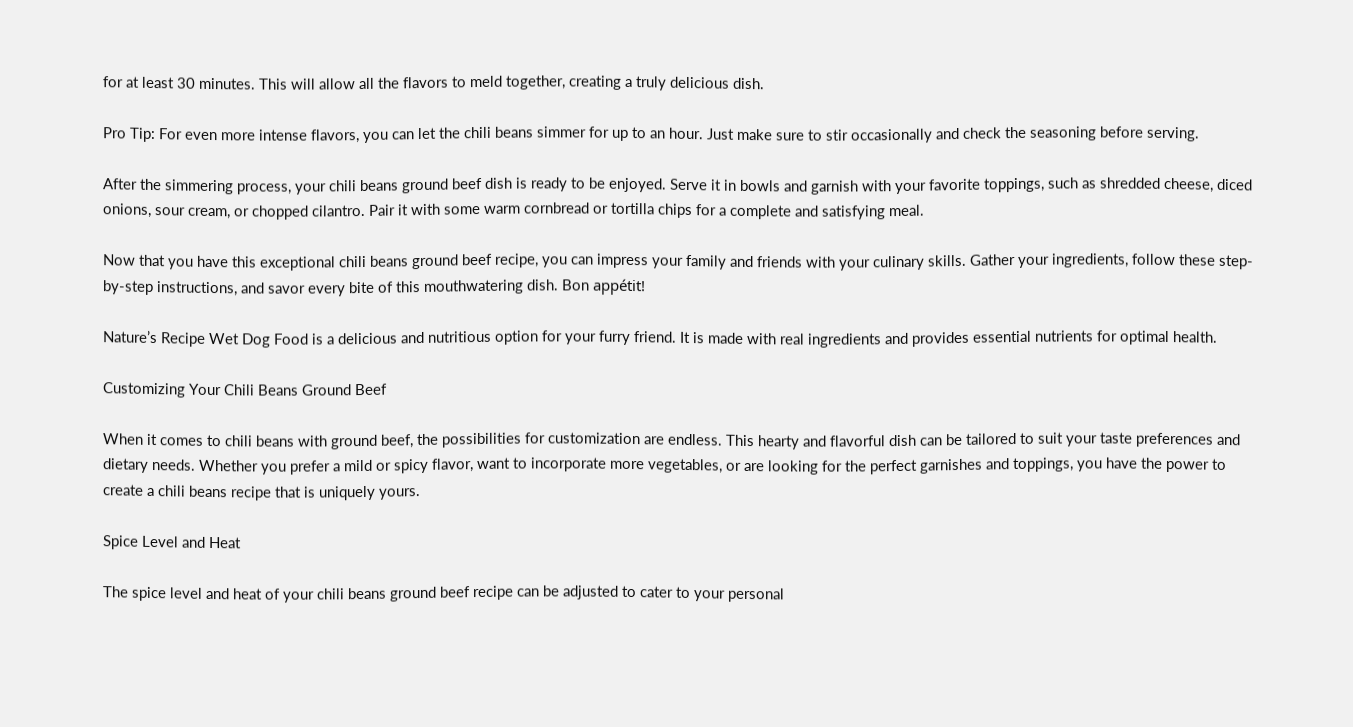for at least 30 minutes. This will allow all the flavors to meld together, creating a truly delicious dish.

Pro Tip: For even more intense flavors, you can let the chili beans simmer for up to an hour. Just make sure to stir occasionally and check the seasoning before serving.

After the simmering process, your chili beans ground beef dish is ready to be enjoyed. Serve it in bowls and garnish with your favorite toppings, such as shredded cheese, diced onions, sour cream, or chopped cilantro. Pair it with some warm cornbread or tortilla chips for a complete and satisfying meal.

Now that you have this exceptional chili beans ground beef recipe, you can impress your family and friends with your culinary skills. Gather your ingredients, follow these step-by-step instructions, and savor every bite of this mouthwatering dish. Bon appétit!

Nature’s Recipe Wet Dog Food is a delicious and nutritious option for your furry friend. It is made with real ingredients and provides essential nutrients for optimal health.

Customizing Your Chili Beans Ground Beef

When it comes to chili beans with ground beef, the possibilities for customization are endless. This hearty and flavorful dish can be tailored to suit your taste preferences and dietary needs. Whether you prefer a mild or spicy flavor, want to incorporate more vegetables, or are looking for the perfect garnishes and toppings, you have the power to create a chili beans recipe that is uniquely yours.

Spice Level and Heat

The spice level and heat of your chili beans ground beef recipe can be adjusted to cater to your personal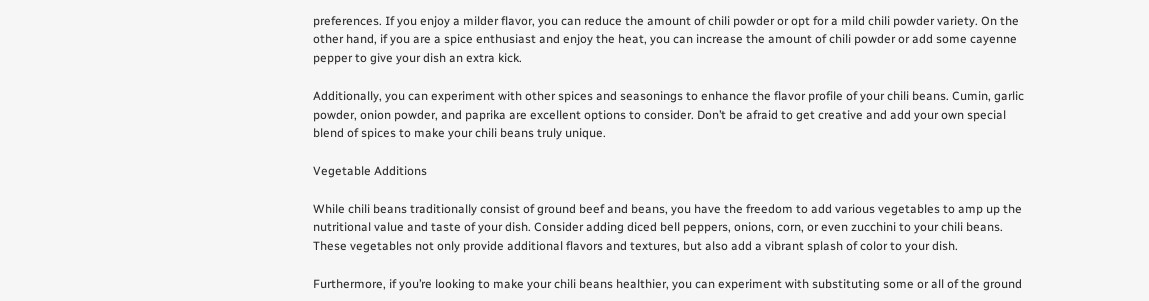preferences. If you enjoy a milder flavor, you can reduce the amount of chili powder or opt for a mild chili powder variety. On the other hand, if you are a spice enthusiast and enjoy the heat, you can increase the amount of chili powder or add some cayenne pepper to give your dish an extra kick.

Additionally, you can experiment with other spices and seasonings to enhance the flavor profile of your chili beans. Cumin, garlic powder, onion powder, and paprika are excellent options to consider. Don’t be afraid to get creative and add your own special blend of spices to make your chili beans truly unique.

Vegetable Additions

While chili beans traditionally consist of ground beef and beans, you have the freedom to add various vegetables to amp up the nutritional value and taste of your dish. Consider adding diced bell peppers, onions, corn, or even zucchini to your chili beans. These vegetables not only provide additional flavors and textures, but also add a vibrant splash of color to your dish.

Furthermore, if you’re looking to make your chili beans healthier, you can experiment with substituting some or all of the ground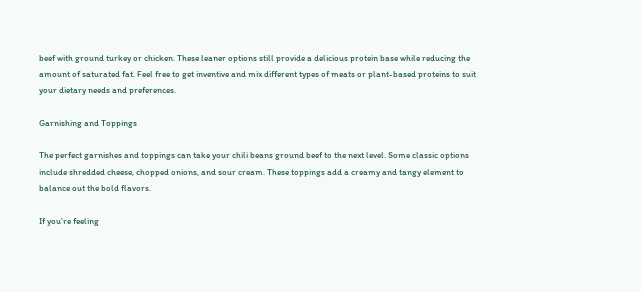beef with ground turkey or chicken. These leaner options still provide a delicious protein base while reducing the amount of saturated fat. Feel free to get inventive and mix different types of meats or plant-based proteins to suit your dietary needs and preferences.

Garnishing and Toppings

The perfect garnishes and toppings can take your chili beans ground beef to the next level. Some classic options include shredded cheese, chopped onions, and sour cream. These toppings add a creamy and tangy element to balance out the bold flavors.

If you’re feeling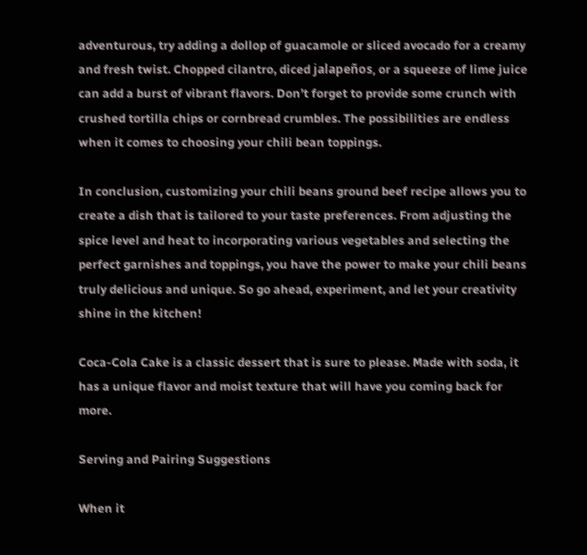adventurous, try adding a dollop of guacamole or sliced avocado for a creamy and fresh twist. Chopped cilantro, diced jalapeños, or a squeeze of lime juice can add a burst of vibrant flavors. Don’t forget to provide some crunch with crushed tortilla chips or cornbread crumbles. The possibilities are endless when it comes to choosing your chili bean toppings.

In conclusion, customizing your chili beans ground beef recipe allows you to create a dish that is tailored to your taste preferences. From adjusting the spice level and heat to incorporating various vegetables and selecting the perfect garnishes and toppings, you have the power to make your chili beans truly delicious and unique. So go ahead, experiment, and let your creativity shine in the kitchen!

Coca-Cola Cake is a classic dessert that is sure to please. Made with soda, it has a unique flavor and moist texture that will have you coming back for more.

Serving and Pairing Suggestions

When it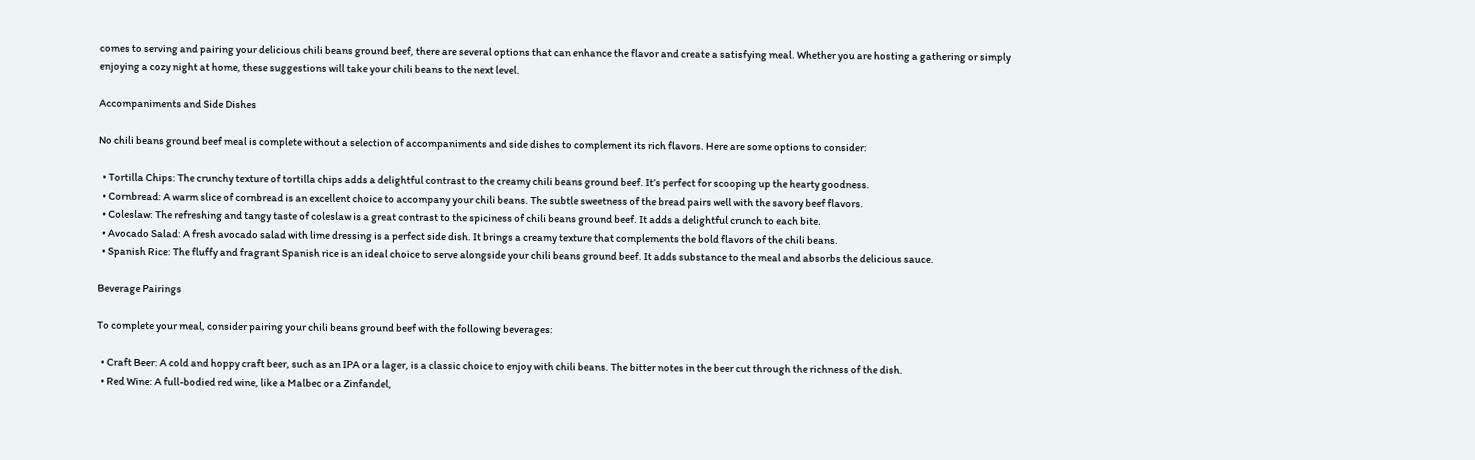comes to serving and pairing your delicious chili beans ground beef, there are several options that can enhance the flavor and create a satisfying meal. Whether you are hosting a gathering or simply enjoying a cozy night at home, these suggestions will take your chili beans to the next level.

Accompaniments and Side Dishes

No chili beans ground beef meal is complete without a selection of accompaniments and side dishes to complement its rich flavors. Here are some options to consider:

  • Tortilla Chips: The crunchy texture of tortilla chips adds a delightful contrast to the creamy chili beans ground beef. It’s perfect for scooping up the hearty goodness.
  • Cornbread: A warm slice of cornbread is an excellent choice to accompany your chili beans. The subtle sweetness of the bread pairs well with the savory beef flavors.
  • Coleslaw: The refreshing and tangy taste of coleslaw is a great contrast to the spiciness of chili beans ground beef. It adds a delightful crunch to each bite.
  • Avocado Salad: A fresh avocado salad with lime dressing is a perfect side dish. It brings a creamy texture that complements the bold flavors of the chili beans.
  • Spanish Rice: The fluffy and fragrant Spanish rice is an ideal choice to serve alongside your chili beans ground beef. It adds substance to the meal and absorbs the delicious sauce.

Beverage Pairings

To complete your meal, consider pairing your chili beans ground beef with the following beverages:

  • Craft Beer: A cold and hoppy craft beer, such as an IPA or a lager, is a classic choice to enjoy with chili beans. The bitter notes in the beer cut through the richness of the dish.
  • Red Wine: A full-bodied red wine, like a Malbec or a Zinfandel,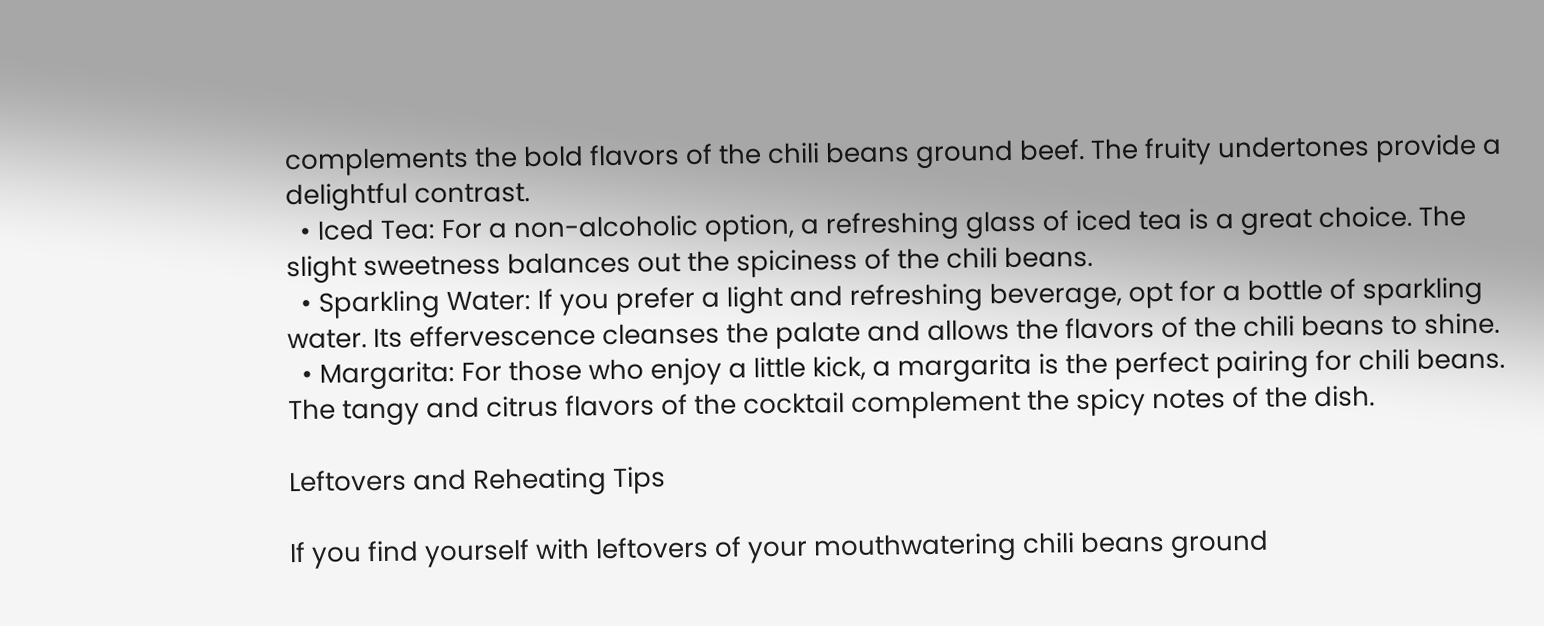complements the bold flavors of the chili beans ground beef. The fruity undertones provide a delightful contrast.
  • Iced Tea: For a non-alcoholic option, a refreshing glass of iced tea is a great choice. The slight sweetness balances out the spiciness of the chili beans.
  • Sparkling Water: If you prefer a light and refreshing beverage, opt for a bottle of sparkling water. Its effervescence cleanses the palate and allows the flavors of the chili beans to shine.
  • Margarita: For those who enjoy a little kick, a margarita is the perfect pairing for chili beans. The tangy and citrus flavors of the cocktail complement the spicy notes of the dish.

Leftovers and Reheating Tips

If you find yourself with leftovers of your mouthwatering chili beans ground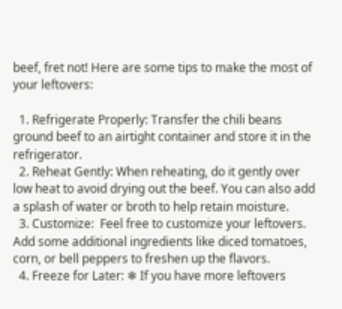beef, fret not! Here are some tips to make the most of your leftovers:

  1. Refrigerate Properly: Transfer the chili beans ground beef to an airtight container and store it in the refrigerator.
  2. Reheat Gently: When reheating, do it gently over low heat to avoid drying out the beef. You can also add a splash of water or broth to help retain moisture.
  3. Customize:  Feel free to customize your leftovers. Add some additional ingredients like diced tomatoes, corn, or bell peppers to freshen up the flavors.
  4. Freeze for Later: ❄ If you have more leftovers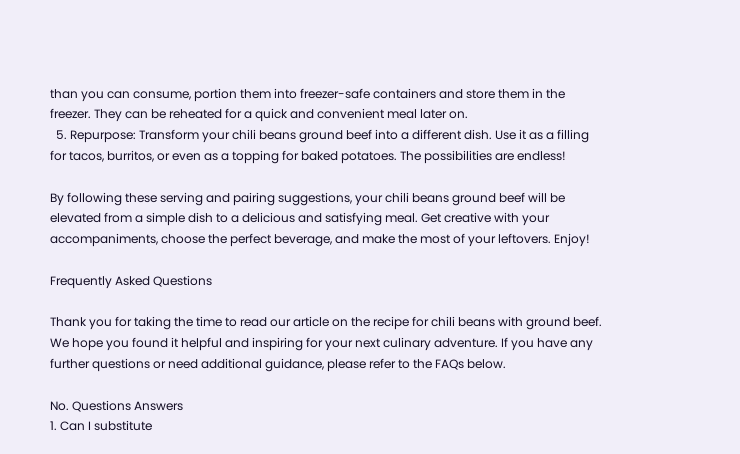than you can consume, portion them into freezer-safe containers and store them in the freezer. They can be reheated for a quick and convenient meal later on.
  5. Repurpose: Transform your chili beans ground beef into a different dish. Use it as a filling for tacos, burritos, or even as a topping for baked potatoes. The possibilities are endless!

By following these serving and pairing suggestions, your chili beans ground beef will be elevated from a simple dish to a delicious and satisfying meal. Get creative with your accompaniments, choose the perfect beverage, and make the most of your leftovers. Enjoy!

Frequently Asked Questions

Thank you for taking the time to read our article on the recipe for chili beans with ground beef. We hope you found it helpful and inspiring for your next culinary adventure. If you have any further questions or need additional guidance, please refer to the FAQs below.

No. Questions Answers
1. Can I substitute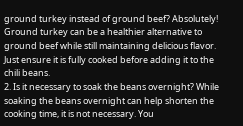ground turkey instead of ground beef? Absolutely! Ground turkey can be a healthier alternative to ground beef while still maintaining delicious flavor. Just ensure it is fully cooked before adding it to the chili beans.
2. Is it necessary to soak the beans overnight? While soaking the beans overnight can help shorten the cooking time, it is not necessary. You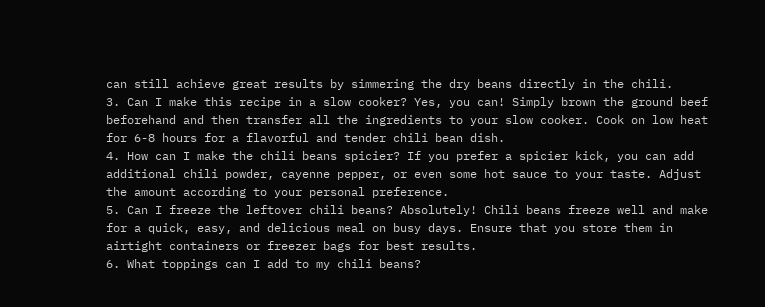can still achieve great results by simmering the dry beans directly in the chili.
3. Can I make this recipe in a slow cooker? Yes, you can! Simply brown the ground beef beforehand and then transfer all the ingredients to your slow cooker. Cook on low heat for 6-8 hours for a flavorful and tender chili bean dish.
4. How can I make the chili beans spicier? If you prefer a spicier kick, you can add additional chili powder, cayenne pepper, or even some hot sauce to your taste. Adjust the amount according to your personal preference.
5. Can I freeze the leftover chili beans? Absolutely! Chili beans freeze well and make for a quick, easy, and delicious meal on busy days. Ensure that you store them in airtight containers or freezer bags for best results.
6. What toppings can I add to my chili beans?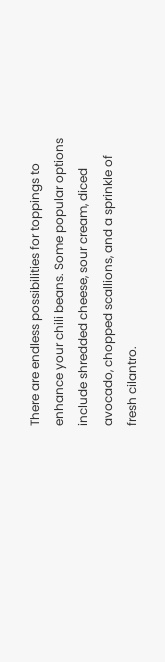There are endless possibilities for toppings to enhance your chili beans. Some popular options include shredded cheese, sour cream, diced avocado, chopped scallions, and a sprinkle of fresh cilantro.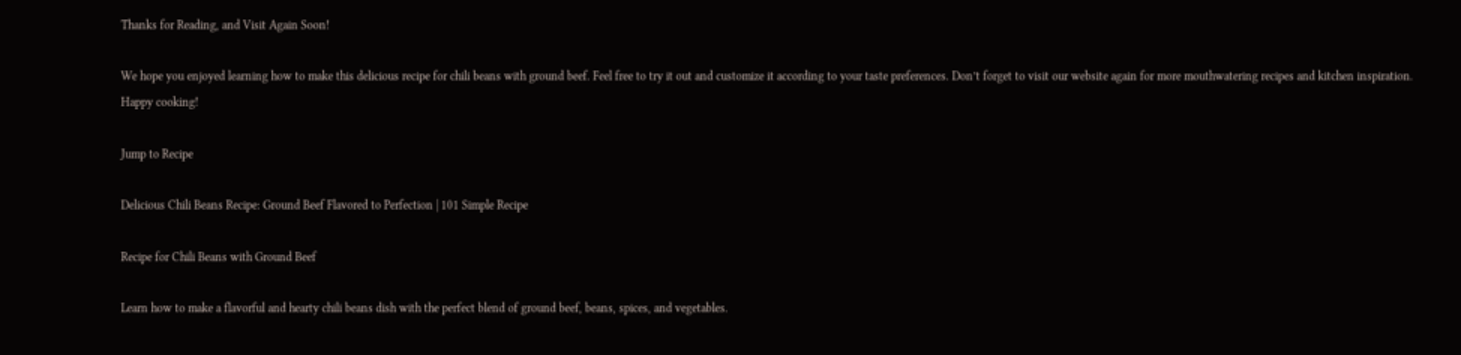Thanks for Reading, and Visit Again Soon!

We hope you enjoyed learning how to make this delicious recipe for chili beans with ground beef. Feel free to try it out and customize it according to your taste preferences. Don’t forget to visit our website again for more mouthwatering recipes and kitchen inspiration. Happy cooking!

Jump to Recipe

Delicious Chili Beans Recipe: Ground Beef Flavored to Perfection | 101 Simple Recipe

Recipe for Chili Beans with Ground Beef

Learn how to make a flavorful and hearty chili beans dish with the perfect blend of ground beef, beans, spices, and vegetables.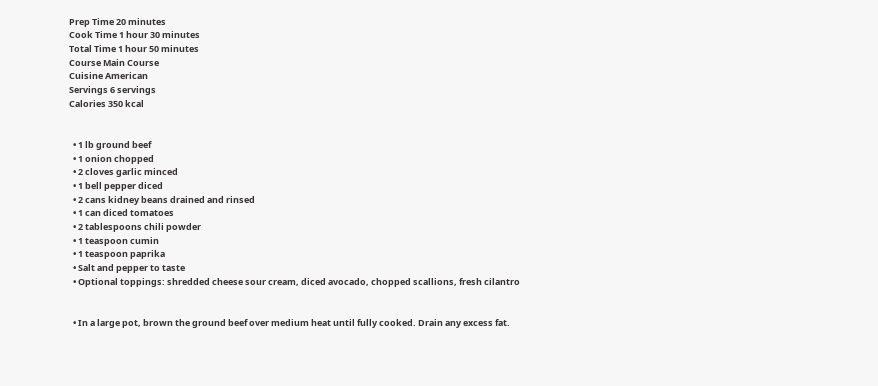Prep Time 20 minutes
Cook Time 1 hour 30 minutes
Total Time 1 hour 50 minutes
Course Main Course
Cuisine American
Servings 6 servings
Calories 350 kcal


  • 1 lb ground beef
  • 1 onion chopped
  • 2 cloves garlic minced
  • 1 bell pepper diced
  • 2 cans kidney beans drained and rinsed
  • 1 can diced tomatoes
  • 2 tablespoons chili powder
  • 1 teaspoon cumin
  • 1 teaspoon paprika
  • Salt and pepper to taste
  • Optional toppings: shredded cheese sour cream, diced avocado, chopped scallions, fresh cilantro


  • In a large pot, brown the ground beef over medium heat until fully cooked. Drain any excess fat.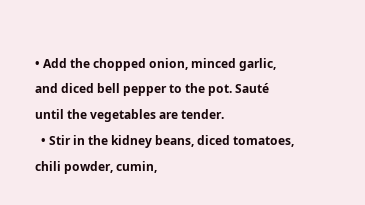• Add the chopped onion, minced garlic, and diced bell pepper to the pot. Sauté until the vegetables are tender.
  • Stir in the kidney beans, diced tomatoes, chili powder, cumin,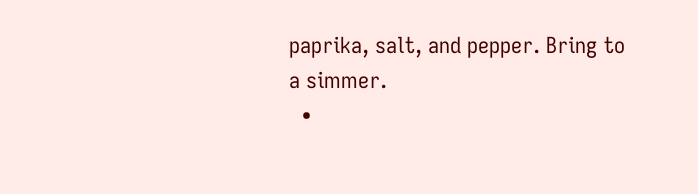paprika, salt, and pepper. Bring to a simmer.
  •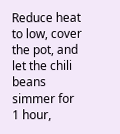Reduce heat to low, cover the pot, and let the chili beans simmer for 1 hour,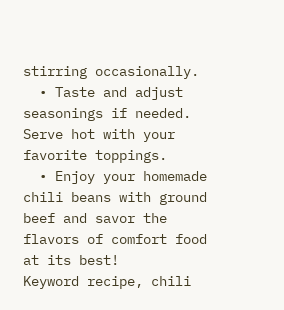stirring occasionally.
  • Taste and adjust seasonings if needed. Serve hot with your favorite toppings.
  • Enjoy your homemade chili beans with ground beef and savor the flavors of comfort food at its best!
Keyword recipe, chili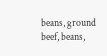beans, ground beef, beans,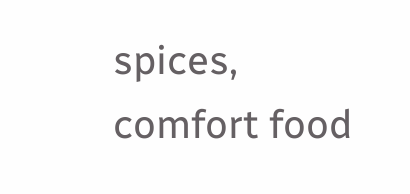spices, comfort food